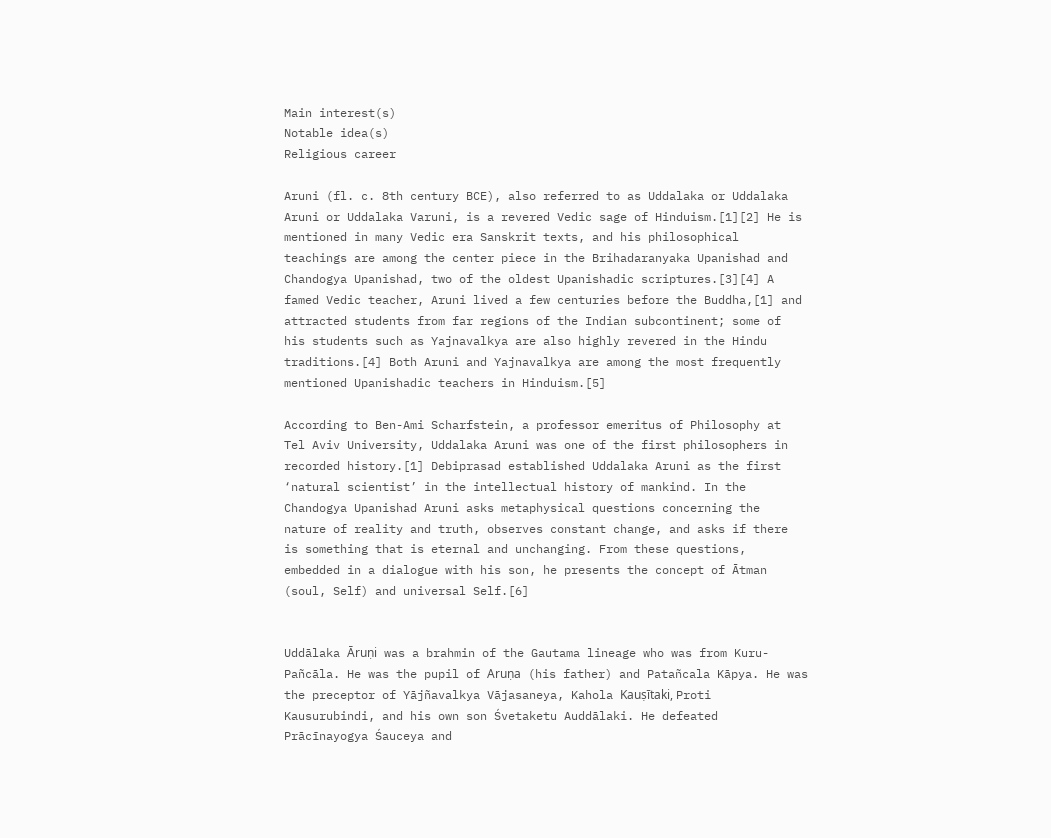Main interest(s)
Notable idea(s)
Religious career

Aruni (fl. c. 8th century BCE), also referred to as Uddalaka or Uddalaka Aruni or Uddalaka Varuni, is a revered Vedic sage of Hinduism.[1][2] He is mentioned in many Vedic era Sanskrit texts, and his philosophical teachings are among the center piece in the Brihadaranyaka Upanishad and Chandogya Upanishad, two of the oldest Upanishadic scriptures.[3][4] A famed Vedic teacher, Aruni lived a few centuries before the Buddha,[1] and attracted students from far regions of the Indian subcontinent; some of his students such as Yajnavalkya are also highly revered in the Hindu traditions.[4] Both Aruni and Yajnavalkya are among the most frequently mentioned Upanishadic teachers in Hinduism.[5]

According to Ben-Ami Scharfstein, a professor emeritus of Philosophy at Tel Aviv University, Uddalaka Aruni was one of the first philosophers in recorded history.[1] Debiprasad established Uddalaka Aruni as the first ‘natural scientist’ in the intellectual history of mankind. In the Chandogya Upanishad Aruni asks metaphysical questions concerning the nature of reality and truth, observes constant change, and asks if there is something that is eternal and unchanging. From these questions, embedded in a dialogue with his son, he presents the concept of Ātman (soul, Self) and universal Self.[6]


Uddālaka Āruṇi was a brahmin of the Gautama lineage who was from Kuru-Pañcāla. He was the pupil of Aruṇa (his father) and Patañcala Kāpya. He was the preceptor of Yājñavalkya Vājasaneya, Kahola Kauṣītaki, Proti Kausurubindi, and his own son Śvetaketu Auddālaki. He defeated Prācīnayogya Śauceya and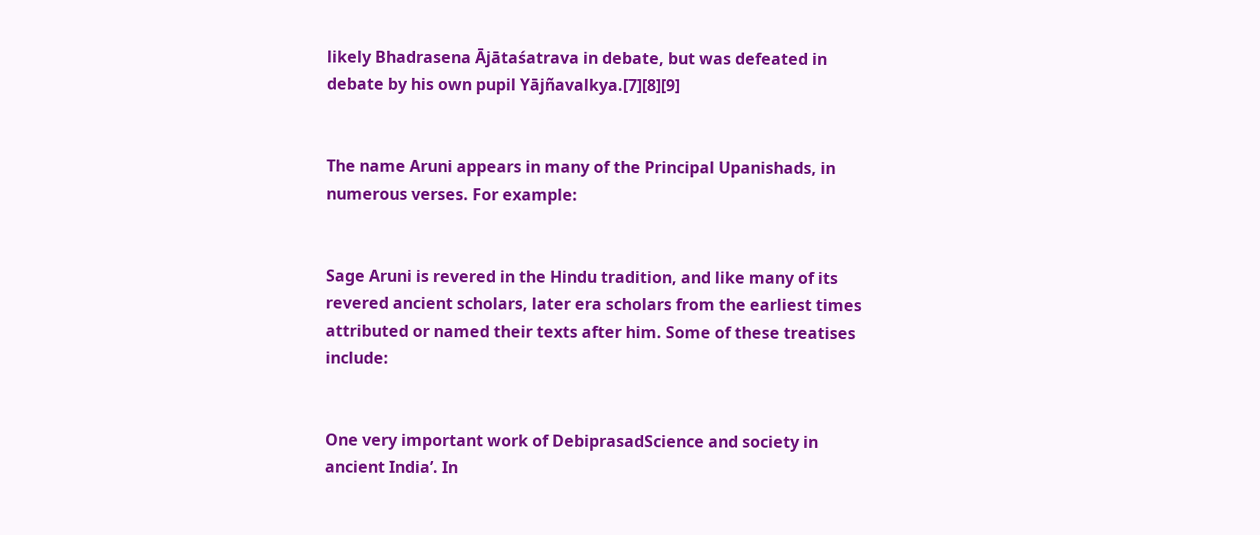likely Bhadrasena Ājātaśatrava in debate, but was defeated in debate by his own pupil Yājñavalkya.[7][8][9]


The name Aruni appears in many of the Principal Upanishads, in numerous verses. For example:


Sage Aruni is revered in the Hindu tradition, and like many of its revered ancient scholars, later era scholars from the earliest times attributed or named their texts after him. Some of these treatises include:


One very important work of DebiprasadScience and society in ancient India’. In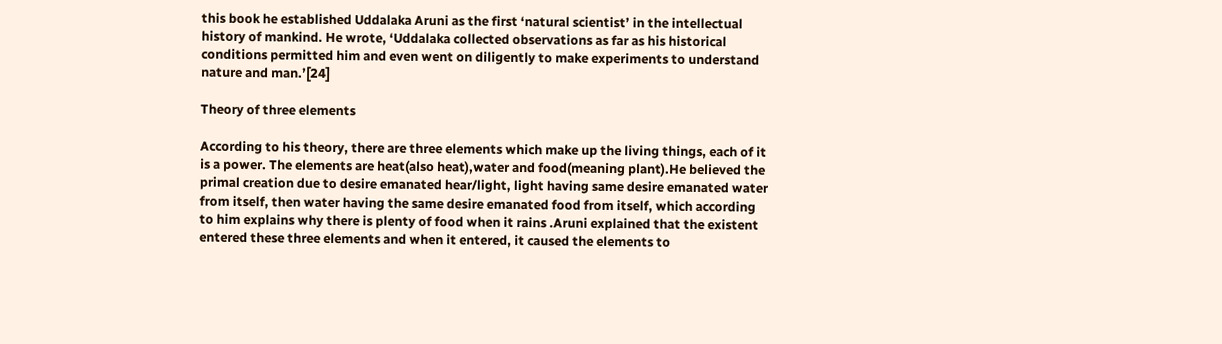this book he established Uddalaka Aruni as the first ‘natural scientist’ in the intellectual history of mankind. He wrote, ‘Uddalaka collected observations as far as his historical conditions permitted him and even went on diligently to make experiments to understand nature and man.’[24]

Theory of three elements

According to his theory, there are three elements which make up the living things, each of it is a power. The elements are heat(also heat),water and food(meaning plant).He believed the primal creation due to desire emanated hear/light, light having same desire emanated water from itself, then water having the same desire emanated food from itself, which according to him explains why there is plenty of food when it rains .Aruni explained that the existent entered these three elements and when it entered, it caused the elements to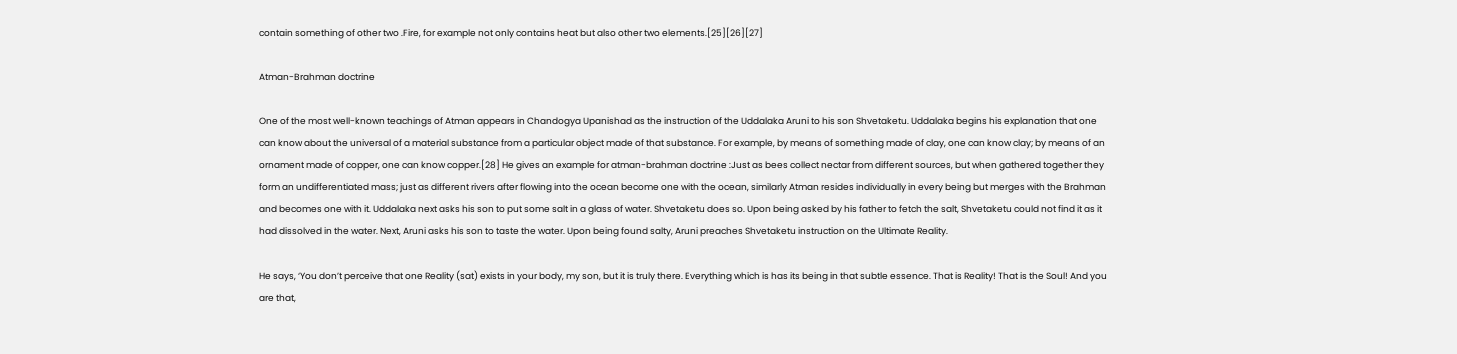contain something of other two .Fire, for example not only contains heat but also other two elements.[25][26][27]

Atman-Brahman doctrine

One of the most well-known teachings of Atman appears in Chandogya Upanishad as the instruction of the Uddalaka Aruni to his son Shvetaketu. Uddalaka begins his explanation that one can know about the universal of a material substance from a particular object made of that substance. For example, by means of something made of clay, one can know clay; by means of an ornament made of copper, one can know copper.[28] He gives an example for atman-brahman doctrine :Just as bees collect nectar from different sources, but when gathered together they form an undifferentiated mass; just as different rivers after flowing into the ocean become one with the ocean, similarly Atman resides individually in every being but merges with the Brahman and becomes one with it. Uddalaka next asks his son to put some salt in a glass of water. Shvetaketu does so. Upon being asked by his father to fetch the salt, Shvetaketu could not find it as it had dissolved in the water. Next, Aruni asks his son to taste the water. Upon being found salty, Aruni preaches Shvetaketu instruction on the Ultimate Reality.

He says, ‘You don’t perceive that one Reality (sat) exists in your body, my son, but it is truly there. Everything which is has its being in that subtle essence. That is Reality! That is the Soul! And you are that,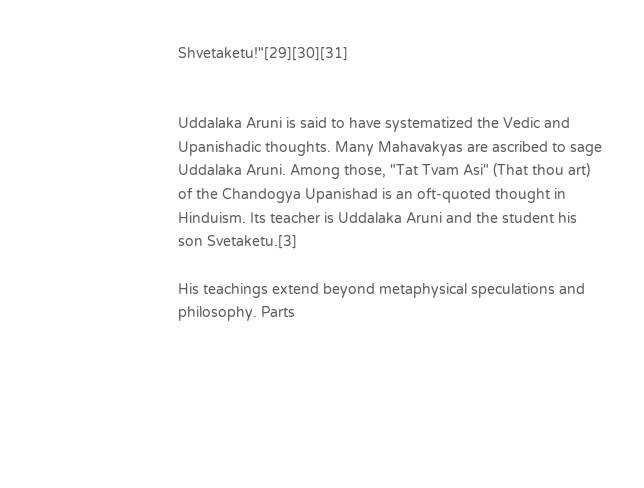Shvetaketu!"[29][30][31]


Uddalaka Aruni is said to have systematized the Vedic and Upanishadic thoughts. Many Mahavakyas are ascribed to sage Uddalaka Aruni. Among those, "Tat Tvam Asi" (That thou art) of the Chandogya Upanishad is an oft-quoted thought in Hinduism. Its teacher is Uddalaka Aruni and the student his son Svetaketu.[3]

His teachings extend beyond metaphysical speculations and philosophy. Parts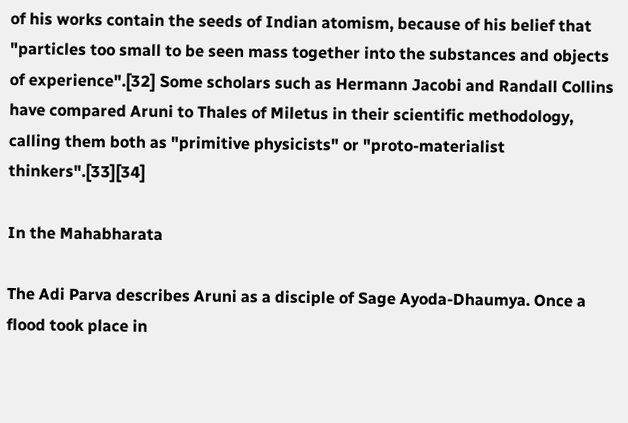of his works contain the seeds of Indian atomism, because of his belief that "particles too small to be seen mass together into the substances and objects of experience".[32] Some scholars such as Hermann Jacobi and Randall Collins have compared Aruni to Thales of Miletus in their scientific methodology, calling them both as "primitive physicists" or "proto-materialist thinkers".[33][34]

In the Mahabharata

The Adi Parva describes Aruni as a disciple of Sage Ayoda-Dhaumya. Once a flood took place in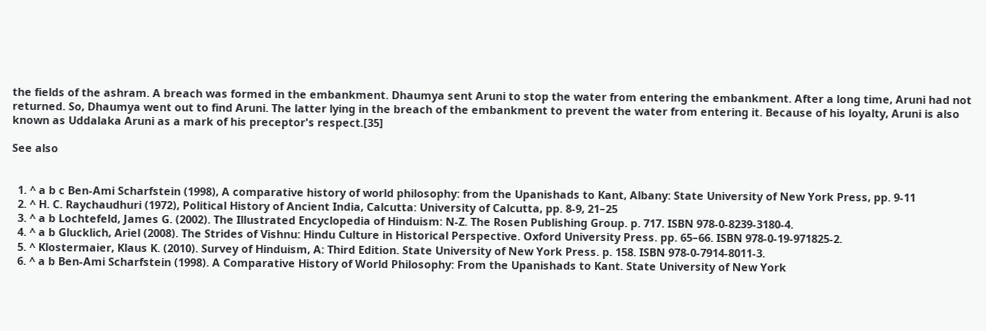the fields of the ashram. A breach was formed in the embankment. Dhaumya sent Aruni to stop the water from entering the embankment. After a long time, Aruni had not returned. So, Dhaumya went out to find Aruni. The latter lying in the breach of the embankment to prevent the water from entering it. Because of his loyalty, Aruni is also known as Uddalaka Aruni as a mark of his preceptor's respect.[35]

See also


  1. ^ a b c Ben-Ami Scharfstein (1998), A comparative history of world philosophy: from the Upanishads to Kant, Albany: State University of New York Press, pp. 9-11
  2. ^ H. C. Raychaudhuri (1972), Political History of Ancient India, Calcutta: University of Calcutta, pp. 8-9, 21–25
  3. ^ a b Lochtefeld, James G. (2002). The Illustrated Encyclopedia of Hinduism: N-Z. The Rosen Publishing Group. p. 717. ISBN 978-0-8239-3180-4.
  4. ^ a b Glucklich, Ariel (2008). The Strides of Vishnu: Hindu Culture in Historical Perspective. Oxford University Press. pp. 65–66. ISBN 978-0-19-971825-2.
  5. ^ Klostermaier, Klaus K. (2010). Survey of Hinduism, A: Third Edition. State University of New York Press. p. 158. ISBN 978-0-7914-8011-3.
  6. ^ a b Ben-Ami Scharfstein (1998). A Comparative History of World Philosophy: From the Upanishads to Kant. State University of New York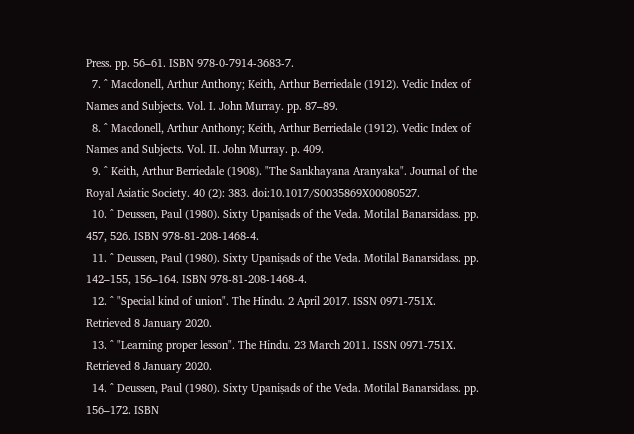Press. pp. 56–61. ISBN 978-0-7914-3683-7.
  7. ^ Macdonell, Arthur Anthony; Keith, Arthur Berriedale (1912). Vedic Index of Names and Subjects. Vol. I. John Murray. pp. 87–89.
  8. ^ Macdonell, Arthur Anthony; Keith, Arthur Berriedale (1912). Vedic Index of Names and Subjects. Vol. II. John Murray. p. 409.
  9. ^ Keith, Arthur Berriedale (1908). "The Sankhayana Aranyaka". Journal of the Royal Asiatic Society. 40 (2): 383. doi:10.1017/S0035869X00080527.
  10. ^ Deussen, Paul (1980). Sixty Upaniṣads of the Veda. Motilal Banarsidass. pp. 457, 526. ISBN 978-81-208-1468-4.
  11. ^ Deussen, Paul (1980). Sixty Upaniṣads of the Veda. Motilal Banarsidass. pp. 142–155, 156–164. ISBN 978-81-208-1468-4.
  12. ^ "Special kind of union". The Hindu. 2 April 2017. ISSN 0971-751X. Retrieved 8 January 2020.
  13. ^ "Learning proper lesson". The Hindu. 23 March 2011. ISSN 0971-751X. Retrieved 8 January 2020.
  14. ^ Deussen, Paul (1980). Sixty Upaniṣads of the Veda. Motilal Banarsidass. pp. 156–172. ISBN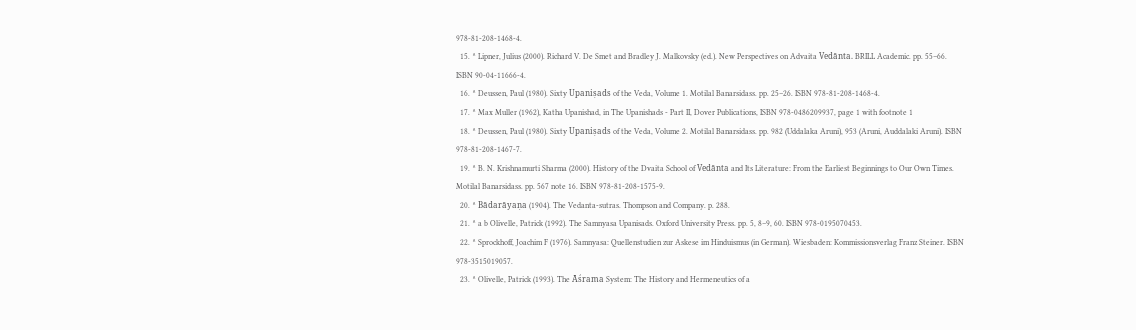978-81-208-1468-4.
  15. ^ Lipner, Julius (2000). Richard V. De Smet and Bradley J. Malkovsky (ed.). New Perspectives on Advaita Vedānta. BRILL Academic. pp. 55–66. ISBN 90-04-11666-4.
  16. ^ Deussen, Paul (1980). Sixty Upaniṣads of the Veda, Volume 1. Motilal Banarsidass. pp. 25–26. ISBN 978-81-208-1468-4.
  17. ^ Max Muller (1962), Katha Upanishad, in The Upanishads - Part II, Dover Publications, ISBN 978-0486209937, page 1 with footnote 1
  18. ^ Deussen, Paul (1980). Sixty Upaniṣads of the Veda, Volume 2. Motilal Banarsidass. pp. 982 (Uddalaka Aruni), 953 (Aruni, Auddalaki Aruni). ISBN 978-81-208-1467-7.
  19. ^ B. N. Krishnamurti Sharma (2000). History of the Dvaita School of Vedānta and Its Literature: From the Earliest Beginnings to Our Own Times. Motilal Banarsidass. pp. 567 note 16. ISBN 978-81-208-1575-9.
  20. ^ Bādarāyaṇa (1904). The Vedanta-sutras. Thompson and Company. p. 288.
  21. ^ a b Olivelle, Patrick (1992). The Samnyasa Upanisads. Oxford University Press. pp. 5, 8–9, 60. ISBN 978-0195070453.
  22. ^ Sprockhoff, Joachim F (1976). Samnyasa: Quellenstudien zur Askese im Hinduismus (in German). Wiesbaden: Kommissionsverlag Franz Steiner. ISBN 978-3515019057.
  23. ^ Olivelle, Patrick (1993). The Āśrama System: The History and Hermeneutics of a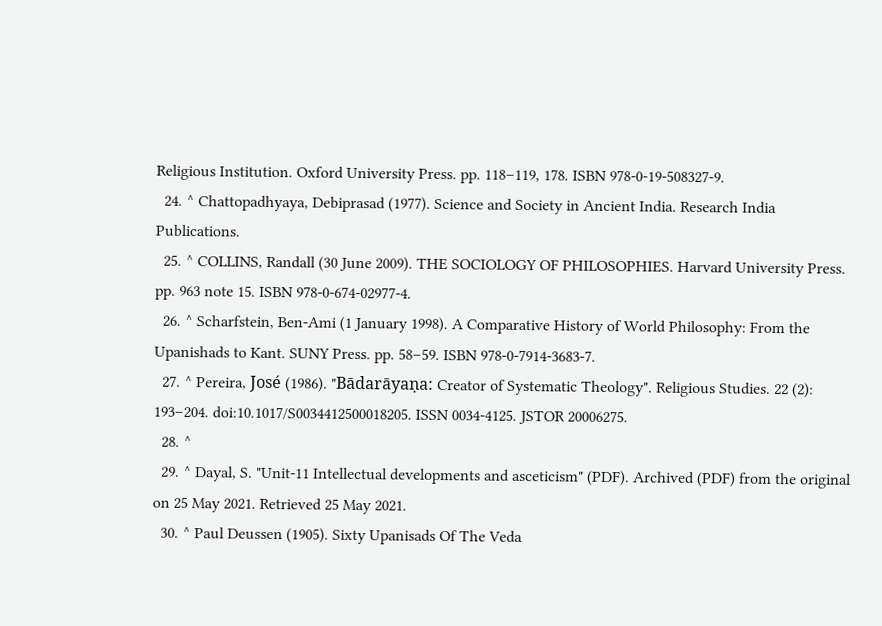Religious Institution. Oxford University Press. pp. 118–119, 178. ISBN 978-0-19-508327-9.
  24. ^ Chattopadhyaya, Debiprasad (1977). Science and Society in Ancient India. Research India Publications.
  25. ^ COLLINS, Randall (30 June 2009). THE SOCIOLOGY OF PHILOSOPHIES. Harvard University Press. pp. 963 note 15. ISBN 978-0-674-02977-4.
  26. ^ Scharfstein, Ben-Ami (1 January 1998). A Comparative History of World Philosophy: From the Upanishads to Kant. SUNY Press. pp. 58–59. ISBN 978-0-7914-3683-7.
  27. ^ Pereira, José (1986). "Bādarāyaṇa: Creator of Systematic Theology". Religious Studies. 22 (2): 193–204. doi:10.1017/S0034412500018205. ISSN 0034-4125. JSTOR 20006275.
  28. ^
  29. ^ Dayal, S. "Unit-11 Intellectual developments and asceticism" (PDF). Archived (PDF) from the original on 25 May 2021. Retrieved 25 May 2021.
  30. ^ Paul Deussen (1905). Sixty Upanisads Of The Veda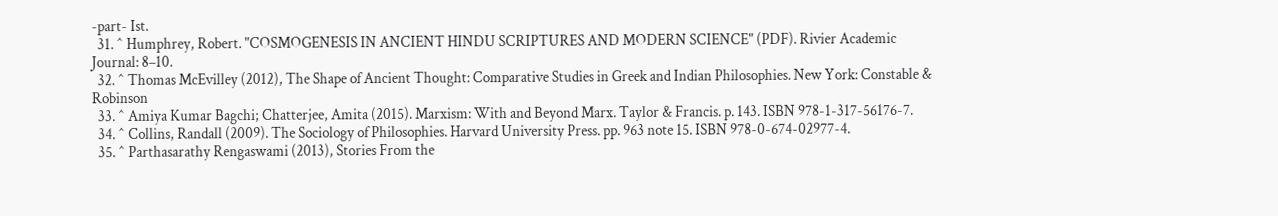-part- Ist.
  31. ^ Humphrey, Robert. "COSMOGENESIS IN ANCIENT HINDU SCRIPTURES AND MODERN SCIENCE" (PDF). Rivier Academic Journal: 8–10.
  32. ^ Thomas McEvilley (2012), The Shape of Ancient Thought: Comparative Studies in Greek and Indian Philosophies. New York: Constable & Robinson
  33. ^ Amiya Kumar Bagchi; Chatterjee, Amita (2015). Marxism: With and Beyond Marx. Taylor & Francis. p. 143. ISBN 978-1-317-56176-7.
  34. ^ Collins, Randall (2009). The Sociology of Philosophies. Harvard University Press. pp. 963 note 15. ISBN 978-0-674-02977-4.
  35. ^ Parthasarathy Rengaswami (2013), Stories From the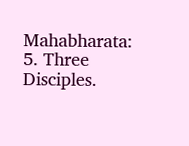Mahabharata: 5. Three Disciples.